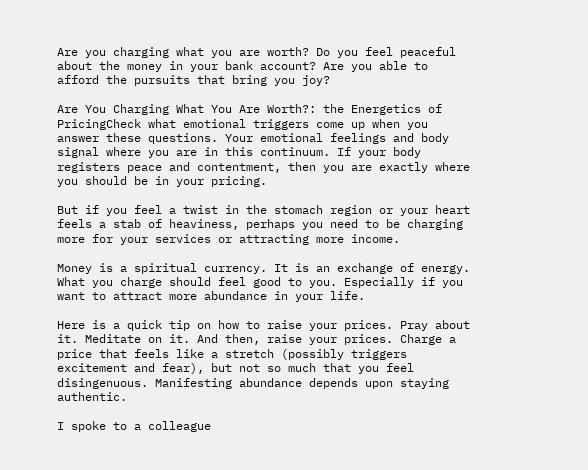Are you charging what you are worth? Do you feel peaceful about the money in your bank account? Are you able to afford the pursuits that bring you joy?

Are You Charging What You Are Worth?: the Energetics of PricingCheck what emotional triggers come up when you answer these questions. Your emotional feelings and body signal where you are in this continuum. If your body registers peace and contentment, then you are exactly where you should be in your pricing.

But if you feel a twist in the stomach region or your heart feels a stab of heaviness, perhaps you need to be charging more for your services or attracting more income.

Money is a spiritual currency. It is an exchange of energy. What you charge should feel good to you. Especially if you want to attract more abundance in your life.

Here is a quick tip on how to raise your prices. Pray about it. Meditate on it. And then, raise your prices. Charge a price that feels like a stretch (possibly triggers excitement and fear), but not so much that you feel disingenuous. Manifesting abundance depends upon staying authentic.

I spoke to a colleague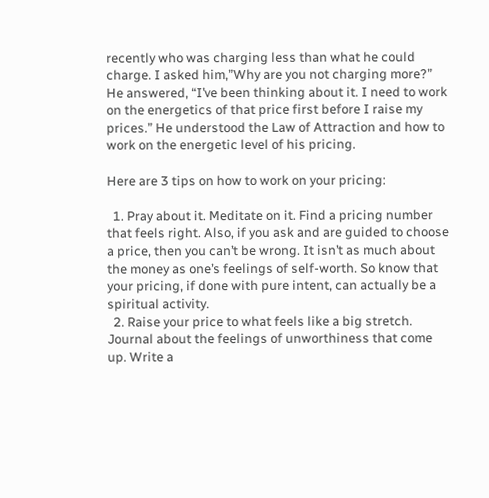recently who was charging less than what he could charge. I asked him,”Why are you not charging more?” He answered, “I’ve been thinking about it. I need to work on the energetics of that price first before I raise my prices.” He understood the Law of Attraction and how to work on the energetic level of his pricing.

Here are 3 tips on how to work on your pricing:

  1. Pray about it. Meditate on it. Find a pricing number that feels right. Also, if you ask and are guided to choose a price, then you can’t be wrong. It isn’t as much about the money as one’s feelings of self-worth. So know that your pricing, if done with pure intent, can actually be a spiritual activity.
  2. Raise your price to what feels like a big stretch. Journal about the feelings of unworthiness that come up. Write a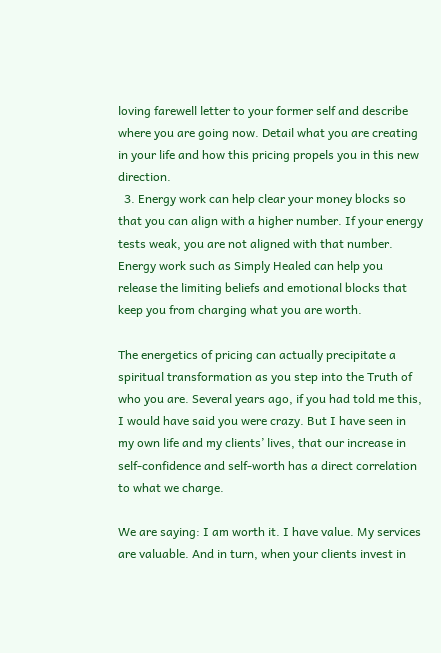loving farewell letter to your former self and describe where you are going now. Detail what you are creating in your life and how this pricing propels you in this new direction.
  3. Energy work can help clear your money blocks so that you can align with a higher number. If your energy tests weak, you are not aligned with that number. Energy work such as Simply Healed can help you release the limiting beliefs and emotional blocks that keep you from charging what you are worth.

The energetics of pricing can actually precipitate a spiritual transformation as you step into the Truth of who you are. Several years ago, if you had told me this, I would have said you were crazy. But I have seen in my own life and my clients’ lives, that our increase in self-confidence and self-worth has a direct correlation to what we charge.

We are saying: I am worth it. I have value. My services are valuable. And in turn, when your clients invest in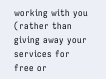working with you (rather than giving away your services for free or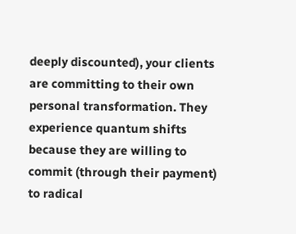deeply discounted), your clients are committing to their own personal transformation. They experience quantum shifts because they are willing to commit (through their payment) to radical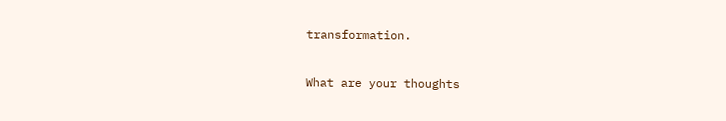transformation.

What are your thoughts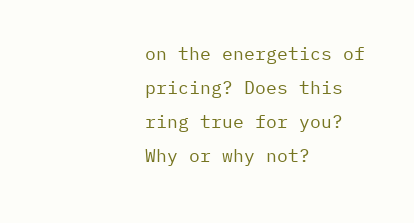on the energetics of pricing? Does this ring true for you? Why or why not?